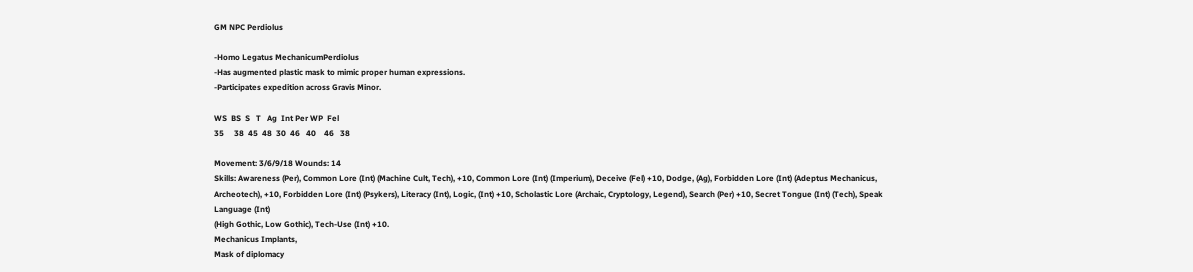GM NPC Perdiolus

-Homo Legatus MechanicumPerdiolus
-Has augmented plastic mask to mimic proper human expressions.
-Participates expedition across Gravis Minor.

WS  BS  S   T   Ag  Int Per WP  Fel
35     38  45  48  30  46   40    46   38

Movement: 3/6/9/18 Wounds: 14
Skills: Awareness (Per), Common Lore (Int) (Machine Cult, Tech), +10, Common Lore (Int) (Imperium), Deceive (Fel) +10, Dodge, (Ag), Forbidden Lore (Int) (Adeptus Mechanicus, Archeotech), +10, Forbidden Lore (Int) (Psykers), Literacy (Int), Logic, (Int) +10, Scholastic Lore (Archaic, Cryptology, Legend), Search (Per) +10, Secret Tongue (Int) (Tech), Speak Language (Int)
(High Gothic, Low Gothic), Tech-Use (Int) +10.
Mechanicus Implants,
Mask of diplomacy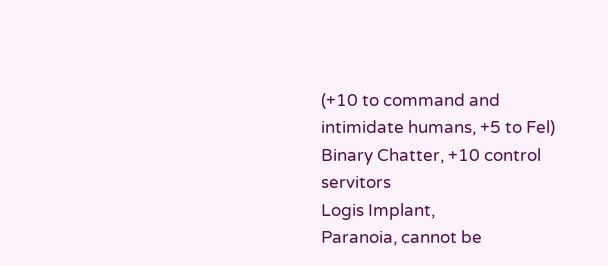(+10 to command and intimidate humans, +5 to Fel)
Binary Chatter, +10 control servitors
Logis Implant,
Paranoia, cannot be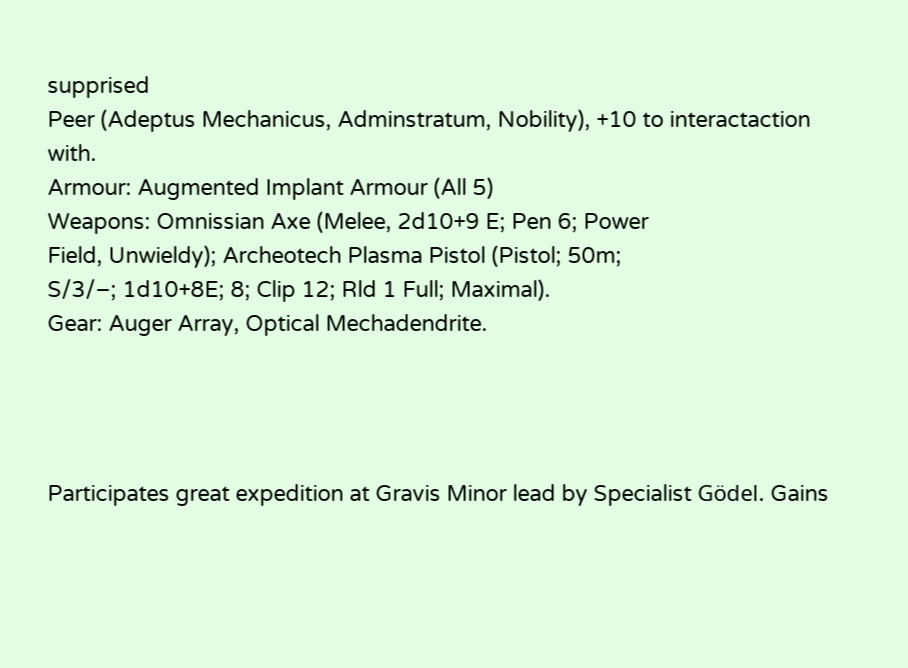supprised
Peer (Adeptus Mechanicus, Adminstratum, Nobility), +10 to interactaction with.
Armour: Augmented Implant Armour (All 5)
Weapons: Omnissian Axe (Melee, 2d10+9 E; Pen 6; Power
Field, Unwieldy); Archeotech Plasma Pistol (Pistol; 50m;
S/3/–; 1d10+8E; 8; Clip 12; Rld 1 Full; Maximal).
Gear: Auger Array, Optical Mechadendrite.




Participates great expedition at Gravis Minor lead by Specialist Gödel. Gains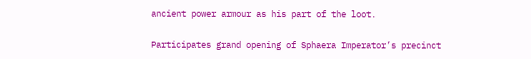ancient power armour as his part of the loot.

Participates grand opening of Sphaera Imperator’s precinct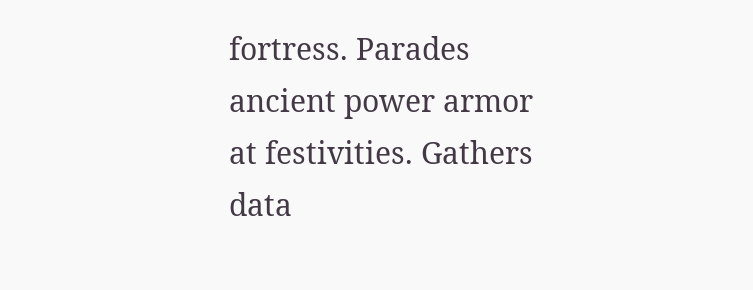fortress. Parades ancient power armor at festivities. Gathers data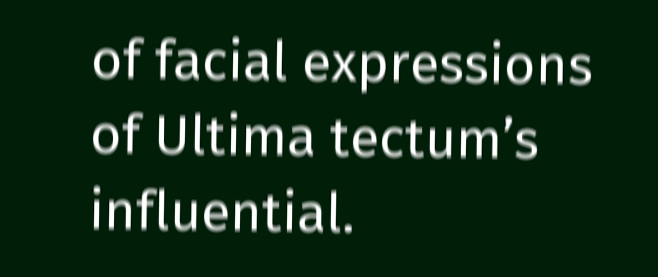of facial expressions of Ultima tectum’s influential.